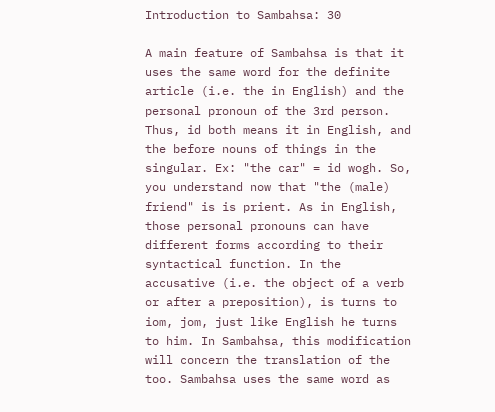Introduction to Sambahsa: 30

A main feature of Sambahsa is that it uses the same word for the definite article (i.e. the in English) and the personal pronoun of the 3rd person. Thus, id both means it in English, and the before nouns of things in the singular. Ex: "the car" = id wogh. So, you understand now that "the (male) friend" is is prient. As in English, those personal pronouns can have different forms according to their syntactical function. In the accusative (i.e. the object of a verb or after a preposition), is turns to iom, jom, just like English he turns to him. In Sambahsa, this modification will concern the translation of the too. Sambahsa uses the same word as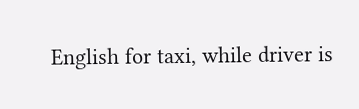English for taxi, while driver is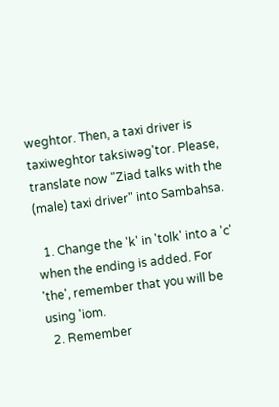weghtor. Then, a taxi driver is taxiweghtor taksiwəg'tor. Please, translate now "Ziad talks with the (male) taxi driver" into Sambahsa.

  1. Change the 'k' in 'tolk' into a 'c' when the ending is added. For 'the', remember that you will be using 'iom.
  2. Remember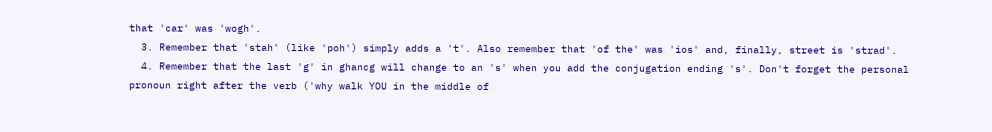that 'car' was 'wogh'.
  3. Remember that 'stah' (like 'poh') simply adds a 't'. Also remember that 'of the' was 'ios' and, finally, street is 'strad'.
  4. Remember that the last 'g' in ghancg will change to an 's' when you add the conjugation ending 's'. Don't forget the personal pronoun right after the verb ('why walk YOU in the middle of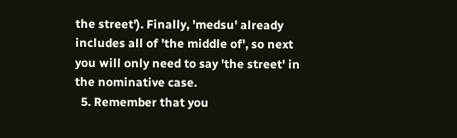the street'). Finally, 'medsu' already includes all of 'the middle of', so next you will only need to say 'the street' in the nominative case.
  5. Remember that you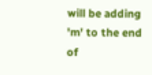will be adding 'm' to the end of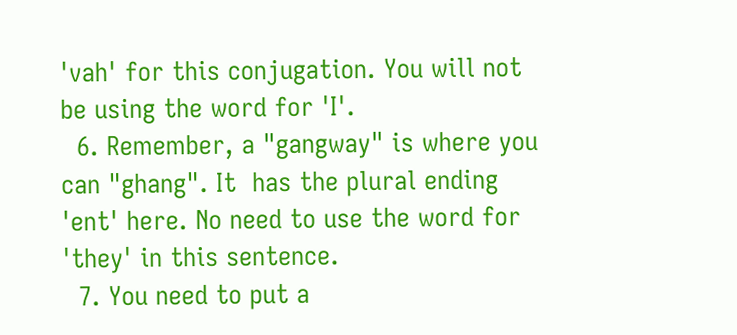'vah' for this conjugation. You will not be using the word for 'I'.
  6. Remember, a "gangway" is where you can "ghang". It  has the plural ending 'ent' here. No need to use the word for 'they' in this sentence.
  7. You need to put a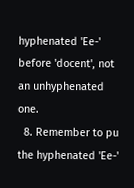hyphenated 'Ee-' before 'docent', not an unhyphenated one.
  8. Remember to pu the hyphenated 'Ee-'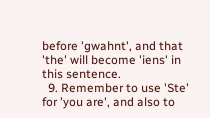before 'gwahnt', and that 'the' will become 'iens' in this sentence.
  9. Remember to use 'Ste' for 'you are', and also to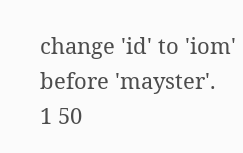change 'id' to 'iom' before 'mayster'.
1 50